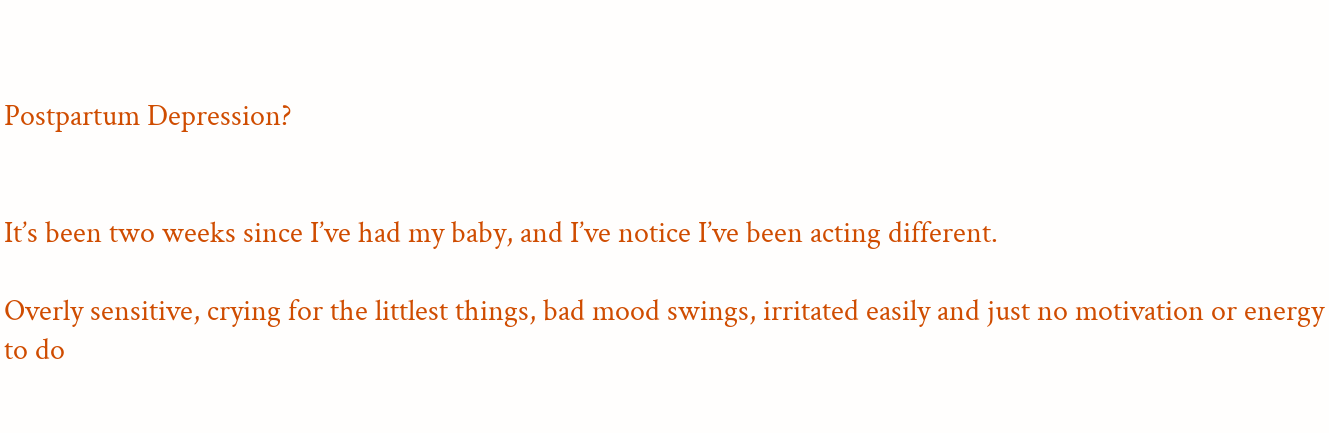Postpartum Depression?


It’s been two weeks since I’ve had my baby, and I’ve notice I’ve been acting different.

Overly sensitive, crying for the littlest things, bad mood swings, irritated easily and just no motivation or energy to do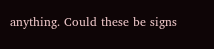anything. Could these be signs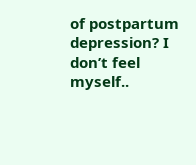of postpartum depression? I don’t feel myself..